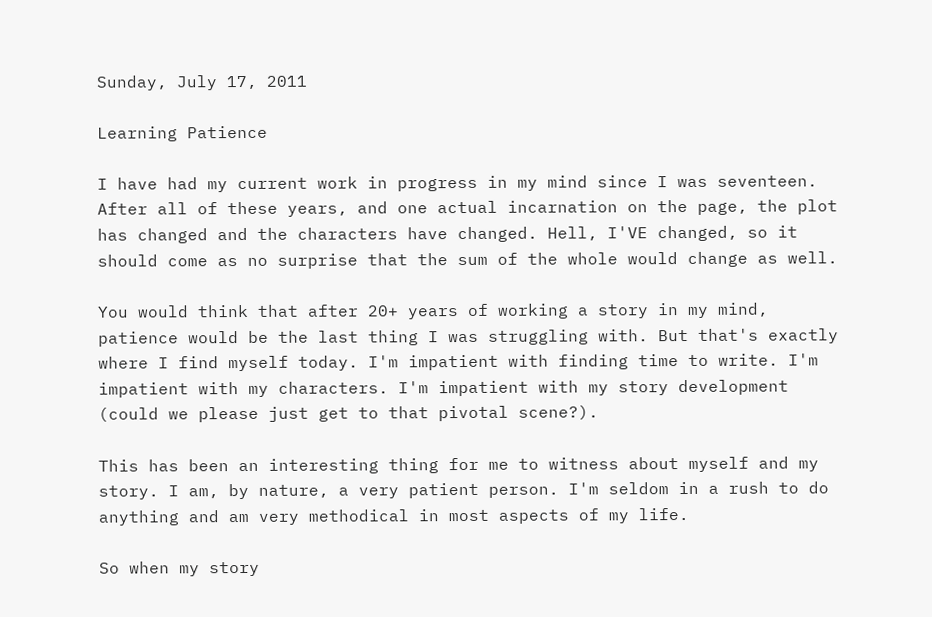Sunday, July 17, 2011

Learning Patience

I have had my current work in progress in my mind since I was seventeen. After all of these years, and one actual incarnation on the page, the plot has changed and the characters have changed. Hell, I'VE changed, so it should come as no surprise that the sum of the whole would change as well.

You would think that after 20+ years of working a story in my mind, patience would be the last thing I was struggling with. But that's exactly where I find myself today. I'm impatient with finding time to write. I'm impatient with my characters. I'm impatient with my story development (could we please just get to that pivotal scene?).

This has been an interesting thing for me to witness about myself and my story. I am, by nature, a very patient person. I'm seldom in a rush to do anything and am very methodical in most aspects of my life.

So when my story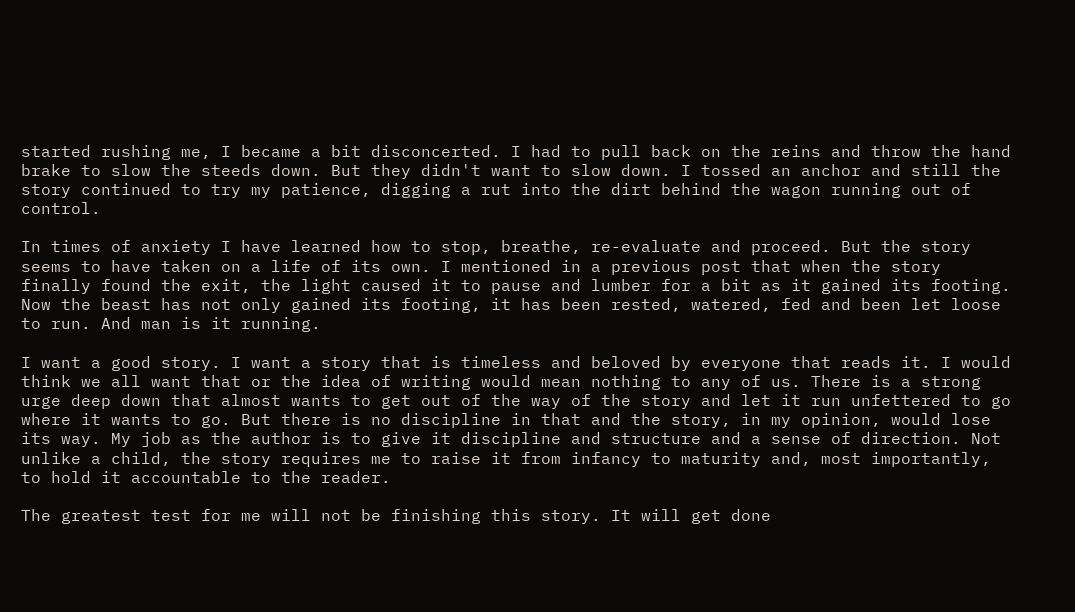started rushing me, I became a bit disconcerted. I had to pull back on the reins and throw the hand brake to slow the steeds down. But they didn't want to slow down. I tossed an anchor and still the story continued to try my patience, digging a rut into the dirt behind the wagon running out of control.

In times of anxiety I have learned how to stop, breathe, re-evaluate and proceed. But the story seems to have taken on a life of its own. I mentioned in a previous post that when the story finally found the exit, the light caused it to pause and lumber for a bit as it gained its footing. Now the beast has not only gained its footing, it has been rested, watered, fed and been let loose to run. And man is it running.

I want a good story. I want a story that is timeless and beloved by everyone that reads it. I would think we all want that or the idea of writing would mean nothing to any of us. There is a strong urge deep down that almost wants to get out of the way of the story and let it run unfettered to go where it wants to go. But there is no discipline in that and the story, in my opinion, would lose its way. My job as the author is to give it discipline and structure and a sense of direction. Not unlike a child, the story requires me to raise it from infancy to maturity and, most importantly, to hold it accountable to the reader.

The greatest test for me will not be finishing this story. It will get done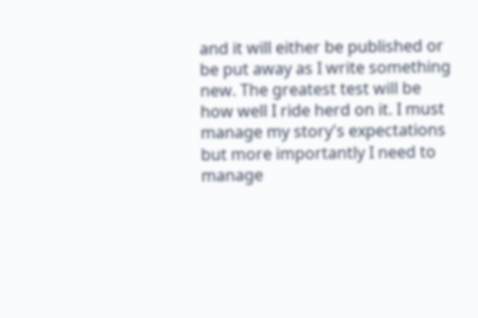and it will either be published or be put away as I write something new. The greatest test will be how well I ride herd on it. I must manage my story's expectations but more importantly I need to manage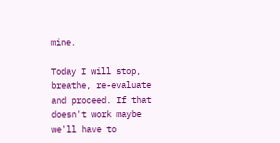mine.

Today I will stop, breathe, re-evaluate and proceed. If that doesn't work maybe we'll have to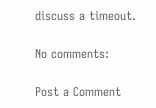discuss a timeout.

No comments:

Post a Comment